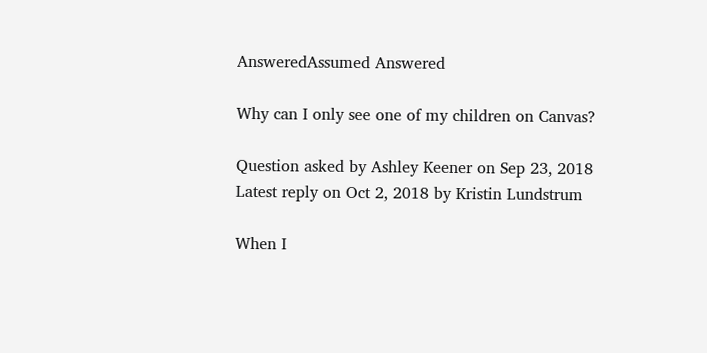AnsweredAssumed Answered

Why can I only see one of my children on Canvas?

Question asked by Ashley Keener on Sep 23, 2018
Latest reply on Oct 2, 2018 by Kristin Lundstrum

When I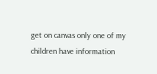get on canvas only one of my children have information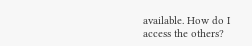available. How do I access the others?